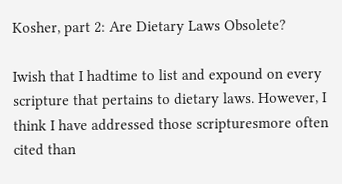Kosher, part 2: Are Dietary Laws Obsolete?

Iwish that I hadtime to list and expound on every scripture that pertains to dietary laws. However, I think I have addressed those scripturesmore often cited than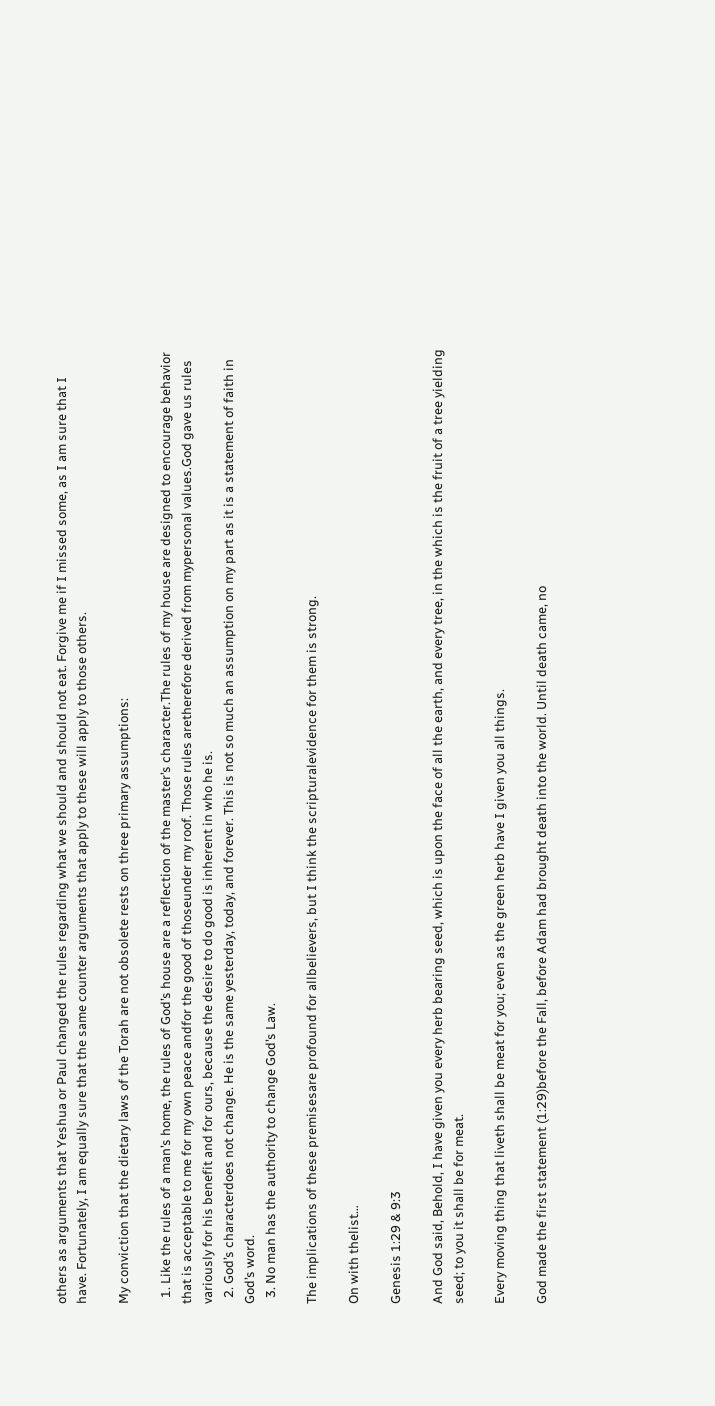others as arguments that Yeshua or Paul changed the rules regarding what we should and should not eat. Forgive me if I missed some, as I am sure that I have. Fortunately, I am equally sure that the same counter arguments that apply to these will apply to those others.

My conviction that the dietary laws of the Torah are not obsolete rests on three primary assumptions:

  1. Like the rules of a man’s home, the rules of God’s house are a reflection of the master’s character.The rules of my house are designed to encourage behavior that is acceptable to me for my own peace andfor the good of thoseunder my roof. Those rules aretherefore derived from mypersonal values.God gave us rules variously for his benefit and for ours, because the desire to do good is inherent in who he is.
  2. God’s characterdoes not change. He is the same yesterday, today, and forever. This is not so much an assumption on my part as it is a statement of faith in God’s word.
  3. No man has the authority to change God’s Law.

The implications of these premisesare profound for allbelievers, but I think the scripturalevidence for them is strong.

On with thelist…

Genesis 1:29 & 9:3

And God said, Behold, I have given you every herb bearing seed, which is upon the face of all the earth, and every tree, in the which is the fruit of a tree yielding seed; to you it shall be for meat.

Every moving thing that liveth shall be meat for you; even as the green herb have I given you all things.

God made the first statement (1:29)before the Fall, before Adam had brought death into the world. Until death came, no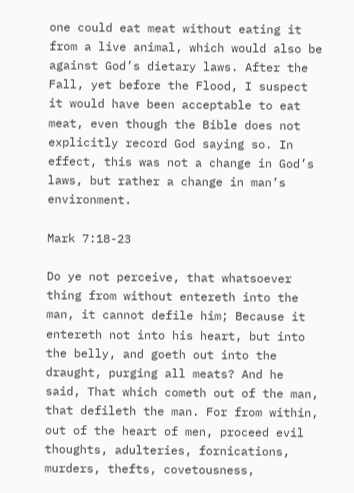one could eat meat without eating it from a live animal, which would also be against God’s dietary laws. After the Fall, yet before the Flood, I suspect it would have been acceptable to eat meat, even though the Bible does not explicitly record God saying so. In effect, this was not a change in God’s laws, but rather a change in man’s environment.

Mark 7:18-23

Do ye not perceive, that whatsoever thing from without entereth into the man, it cannot defile him; Because it entereth not into his heart, but into the belly, and goeth out into the draught, purging all meats? And he said, That which cometh out of the man, that defileth the man. For from within, out of the heart of men, proceed evil thoughts, adulteries, fornications, murders, thefts, covetousness,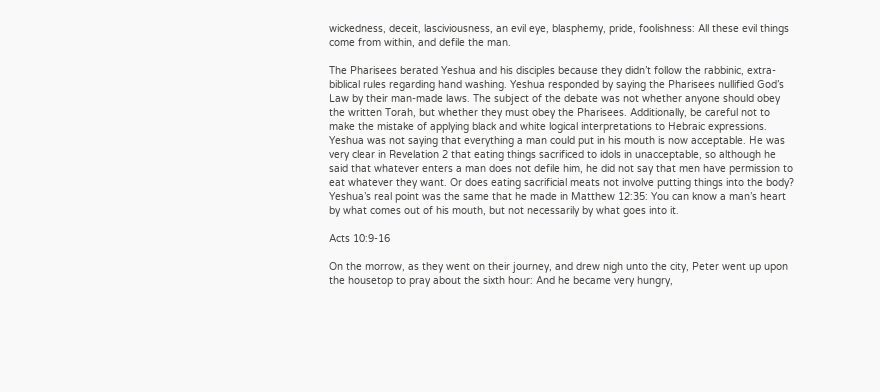wickedness, deceit, lasciviousness, an evil eye, blasphemy, pride, foolishness: All these evil things come from within, and defile the man.

The Pharisees berated Yeshua and his disciples because they didn’t follow the rabbinic, extra-biblical rules regarding hand washing. Yeshua responded by saying the Pharisees nullified God’s Law by their man-made laws. The subject of the debate was not whether anyone should obey the written Torah, but whether they must obey the Pharisees. Additionally, be careful not to make the mistake of applying black and white logical interpretations to Hebraic expressions. Yeshua was not saying that everything a man could put in his mouth is now acceptable. He was very clear in Revelation 2 that eating things sacrificed to idols in unacceptable, so although he said that whatever enters a man does not defile him, he did not say that men have permission to eat whatever they want. Or does eating sacrificial meats not involve putting things into the body? Yeshua’s real point was the same that he made in Matthew 12:35: You can know a man’s heart by what comes out of his mouth, but not necessarily by what goes into it.

Acts 10:9-16

On the morrow, as they went on their journey, and drew nigh unto the city, Peter went up upon the housetop to pray about the sixth hour: And he became very hungry,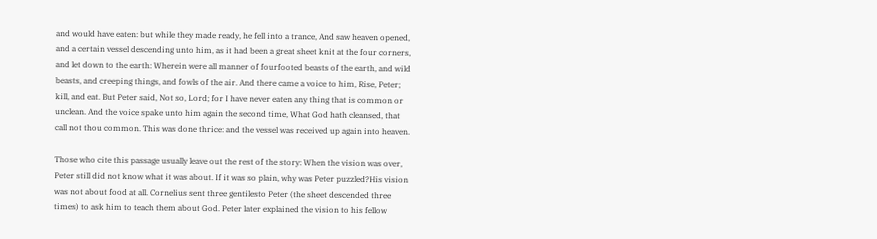and would have eaten: but while they made ready, he fell into a trance, And saw heaven opened, and a certain vessel descending unto him, as it had been a great sheet knit at the four corners, and let down to the earth: Wherein were all manner of fourfooted beasts of the earth, and wild beasts, and creeping things, and fowls of the air. And there came a voice to him, Rise, Peter; kill, and eat. But Peter said, Not so, Lord; for I have never eaten any thing that is common or unclean. And the voice spake unto him again the second time, What God hath cleansed, that call not thou common. This was done thrice: and the vessel was received up again into heaven.

Those who cite this passage usually leave out the rest of the story: When the vision was over, Peter still did not know what it was about. If it was so plain, why was Peter puzzled?His vision was not about food at all. Cornelius sent three gentilesto Peter (the sheet descended three times) to ask him to teach them about God. Peter later explained the vision to his fellow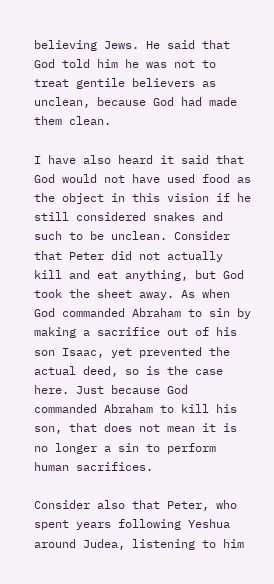believing Jews. He said that God told him he was not to treat gentile believers as unclean, because God had made them clean.

I have also heard it said that God would not have used food as the object in this vision if he still considered snakes and such to be unclean. Consider that Peter did not actually kill and eat anything, but God took the sheet away. As when God commanded Abraham to sin by making a sacrifice out of his son Isaac, yet prevented the actual deed, so is the case here. Just because God commanded Abraham to kill his son, that does not mean it is no longer a sin to perform human sacrifices.

Consider also that Peter, who spent years following Yeshua around Judea, listening to him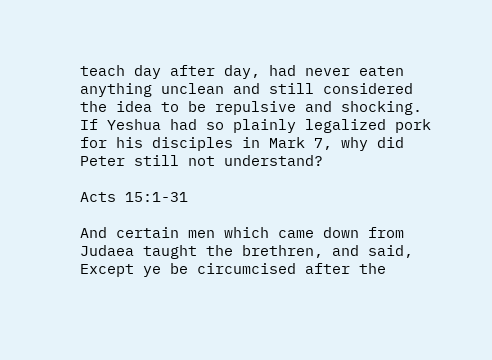teach day after day, had never eaten anything unclean and still considered the idea to be repulsive and shocking. If Yeshua had so plainly legalized pork for his disciples in Mark 7, why did Peter still not understand?

Acts 15:1-31

And certain men which came down from Judaea taught the brethren, and said, Except ye be circumcised after the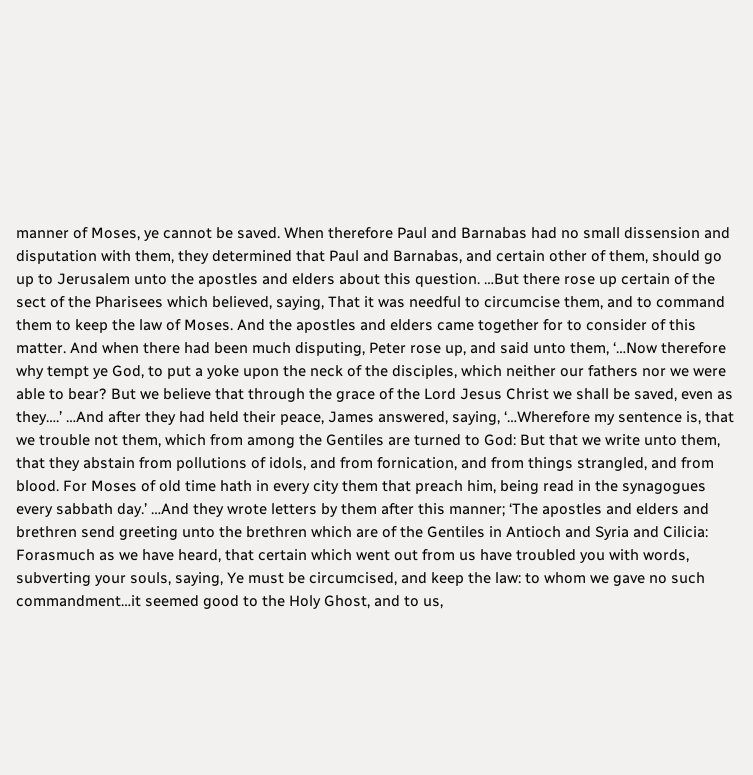manner of Moses, ye cannot be saved. When therefore Paul and Barnabas had no small dissension and disputation with them, they determined that Paul and Barnabas, and certain other of them, should go up to Jerusalem unto the apostles and elders about this question. …But there rose up certain of the sect of the Pharisees which believed, saying, That it was needful to circumcise them, and to command them to keep the law of Moses. And the apostles and elders came together for to consider of this matter. And when there had been much disputing, Peter rose up, and said unto them, ‘…Now therefore why tempt ye God, to put a yoke upon the neck of the disciples, which neither our fathers nor we were able to bear? But we believe that through the grace of the Lord Jesus Christ we shall be saved, even as they….’ …And after they had held their peace, James answered, saying, ‘…Wherefore my sentence is, that we trouble not them, which from among the Gentiles are turned to God: But that we write unto them, that they abstain from pollutions of idols, and from fornication, and from things strangled, and from blood. For Moses of old time hath in every city them that preach him, being read in the synagogues every sabbath day.’ …And they wrote letters by them after this manner; ‘The apostles and elders and brethren send greeting unto the brethren which are of the Gentiles in Antioch and Syria and Cilicia: Forasmuch as we have heard, that certain which went out from us have troubled you with words, subverting your souls, saying, Ye must be circumcised, and keep the law: to whom we gave no such commandment…it seemed good to the Holy Ghost, and to us,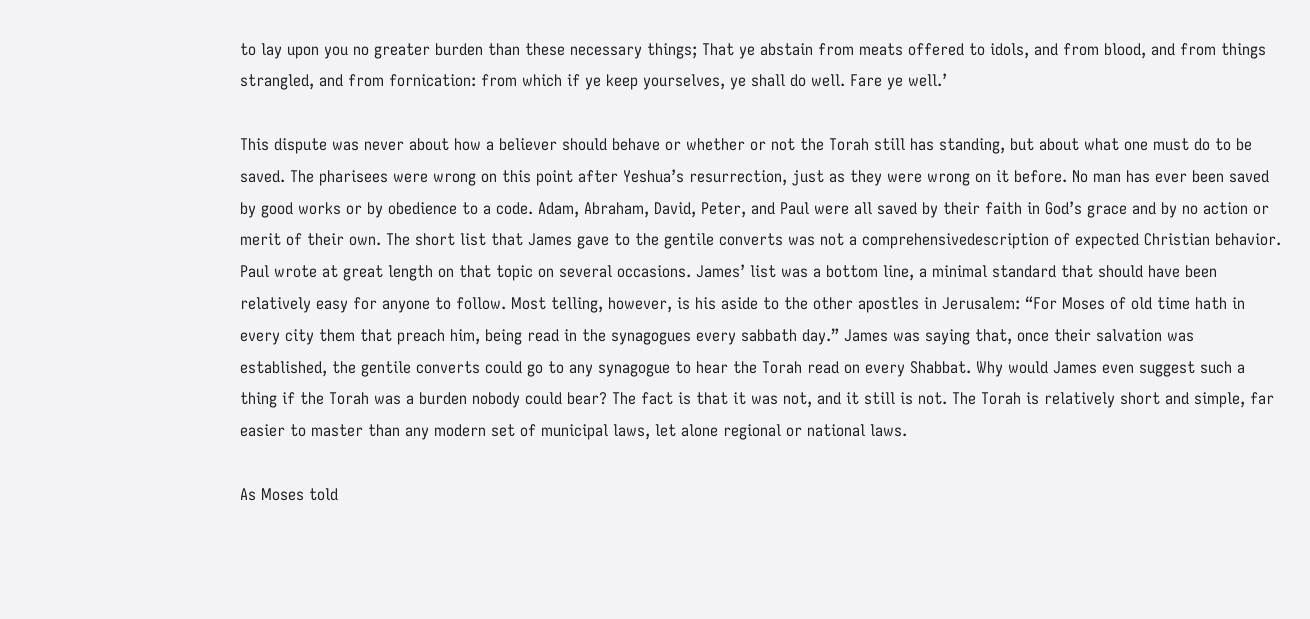to lay upon you no greater burden than these necessary things; That ye abstain from meats offered to idols, and from blood, and from things strangled, and from fornication: from which if ye keep yourselves, ye shall do well. Fare ye well.’

This dispute was never about how a believer should behave or whether or not the Torah still has standing, but about what one must do to be saved. The pharisees were wrong on this point after Yeshua’s resurrection, just as they were wrong on it before. No man has ever been saved by good works or by obedience to a code. Adam, Abraham, David, Peter, and Paul were all saved by their faith in God’s grace and by no action or merit of their own. The short list that James gave to the gentile converts was not a comprehensivedescription of expected Christian behavior. Paul wrote at great length on that topic on several occasions. James’ list was a bottom line, a minimal standard that should have been relatively easy for anyone to follow. Most telling, however, is his aside to the other apostles in Jerusalem: “For Moses of old time hath in every city them that preach him, being read in the synagogues every sabbath day.” James was saying that, once their salvation was established, the gentile converts could go to any synagogue to hear the Torah read on every Shabbat. Why would James even suggest such a thing if the Torah was a burden nobody could bear? The fact is that it was not, and it still is not. The Torah is relatively short and simple, far easier to master than any modern set of municipal laws, let alone regional or national laws.

As Moses told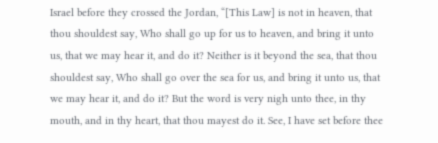Israel before they crossed the Jordan, “[This Law] is not in heaven, that thou shouldest say, Who shall go up for us to heaven, and bring it unto us, that we may hear it, and do it? Neither is it beyond the sea, that thou shouldest say, Who shall go over the sea for us, and bring it unto us, that we may hear it, and do it? But the word is very nigh unto thee, in thy mouth, and in thy heart, that thou mayest do it. See, I have set before thee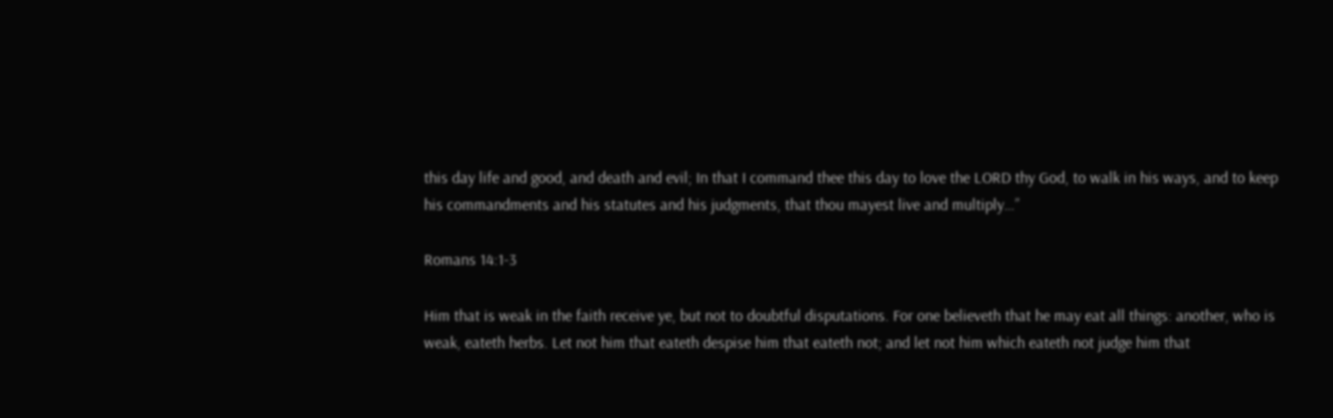this day life and good, and death and evil; In that I command thee this day to love the LORD thy God, to walk in his ways, and to keep his commandments and his statutes and his judgments, that thou mayest live and multiply…”

Romans 14:1-3

Him that is weak in the faith receive ye, but not to doubtful disputations. For one believeth that he may eat all things: another, who is weak, eateth herbs. Let not him that eateth despise him that eateth not; and let not him which eateth not judge him that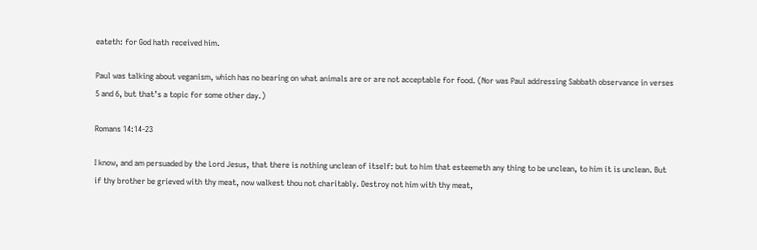eateth: for God hath received him.

Paul was talking about veganism, which has no bearing on what animals are or are not acceptable for food. (Nor was Paul addressing Sabbath observance in verses 5 and 6, but that’s a topic for some other day.)

Romans 14:14-23

I know, and am persuaded by the Lord Jesus, that there is nothing unclean of itself: but to him that esteemeth any thing to be unclean, to him it is unclean. But if thy brother be grieved with thy meat, now walkest thou not charitably. Destroy not him with thy meat,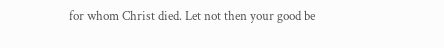for whom Christ died. Let not then your good be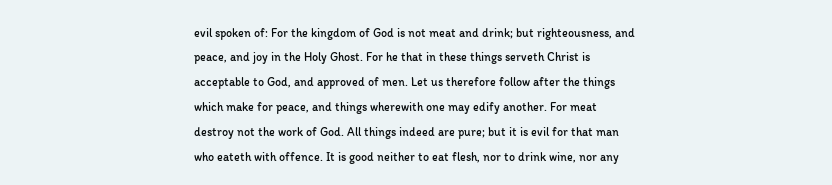evil spoken of: For the kingdom of God is not meat and drink; but righteousness, and peace, and joy in the Holy Ghost. For he that in these things serveth Christ is acceptable to God, and approved of men. Let us therefore follow after the things which make for peace, and things wherewith one may edify another. For meat destroy not the work of God. All things indeed are pure; but it is evil for that man who eateth with offence. It is good neither to eat flesh, nor to drink wine, nor any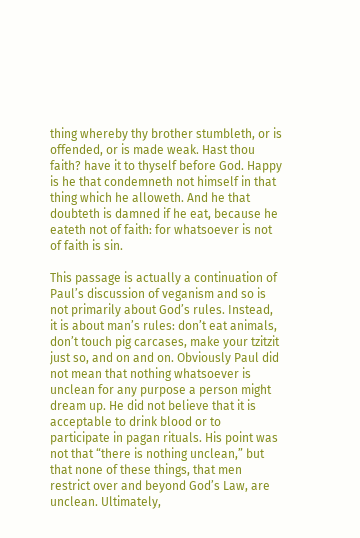thing whereby thy brother stumbleth, or is offended, or is made weak. Hast thou faith? have it to thyself before God. Happy is he that condemneth not himself in that thing which he alloweth. And he that doubteth is damned if he eat, because he eateth not of faith: for whatsoever is not of faith is sin.

This passage is actually a continuation of Paul’s discussion of veganism and so is not primarily about God’s rules. Instead, it is about man’s rules: don’t eat animals, don’t touch pig carcases, make your tzitzit just so, and on and on. Obviously Paul did not mean that nothing whatsoever is unclean for any purpose a person might dream up. He did not believe that it is acceptable to drink blood or to participate in pagan rituals. His point was not that “there is nothing unclean,” but that none of these things, that men restrict over and beyond God’s Law, are unclean. Ultimately,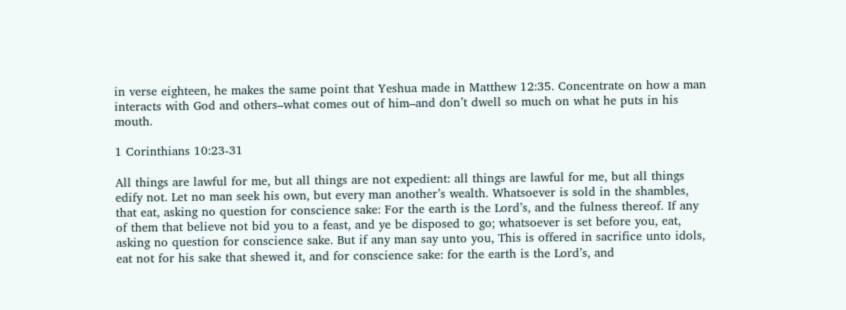in verse eighteen, he makes the same point that Yeshua made in Matthew 12:35. Concentrate on how a man interacts with God and others–what comes out of him–and don’t dwell so much on what he puts in his mouth.

1 Corinthians 10:23-31

All things are lawful for me, but all things are not expedient: all things are lawful for me, but all things edify not. Let no man seek his own, but every man another’s wealth. Whatsoever is sold in the shambles, that eat, asking no question for conscience sake: For the earth is the Lord’s, and the fulness thereof. If any of them that believe not bid you to a feast, and ye be disposed to go; whatsoever is set before you, eat, asking no question for conscience sake. But if any man say unto you, This is offered in sacrifice unto idols, eat not for his sake that shewed it, and for conscience sake: for the earth is the Lord’s, and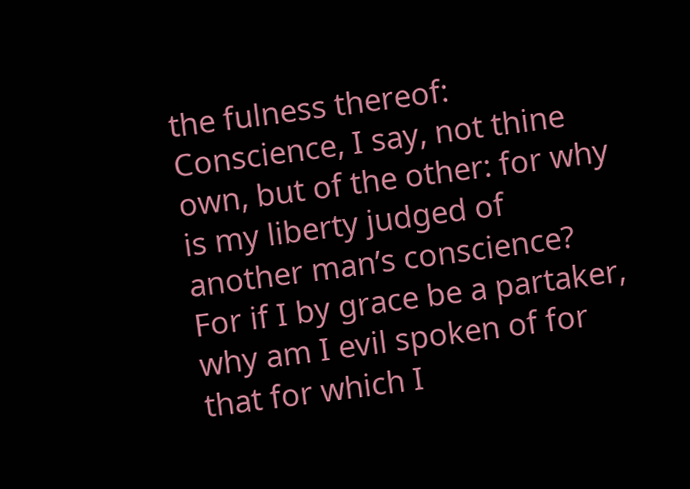the fulness thereof: Conscience, I say, not thine own, but of the other: for why is my liberty judged of another man’s conscience? For if I by grace be a partaker, why am I evil spoken of for that for which I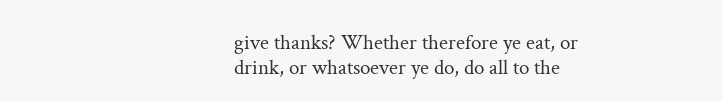give thanks? Whether therefore ye eat, or drink, or whatsoever ye do, do all to the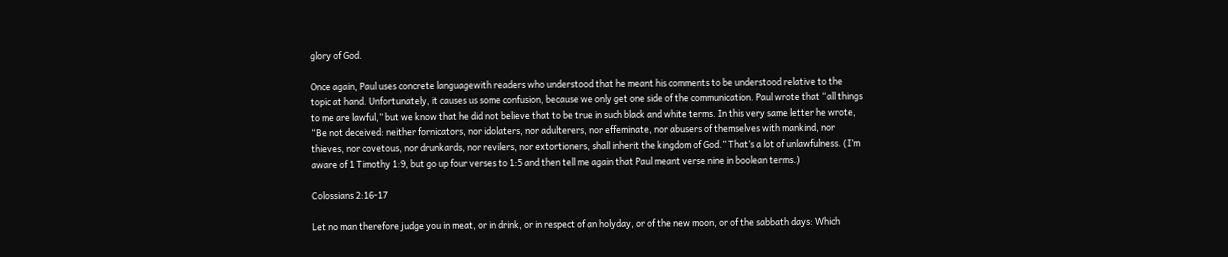glory of God.

Once again, Paul uses concrete languagewith readers who understood that he meant his comments to be understood relative to the topic at hand. Unfortunately, it causes us some confusion, because we only get one side of the communication. Paul wrote that “all things to me are lawful,” but we know that he did not believe that to be true in such black and white terms. In this very same letter he wrote, “Be not deceived: neither fornicators, nor idolaters, nor adulterers, nor effeminate, nor abusers of themselves with mankind, nor thieves, nor covetous, nor drunkards, nor revilers, nor extortioners, shall inherit the kingdom of God.” That’s a lot of unlawfulness. (I’m aware of 1 Timothy 1:9, but go up four verses to 1:5 and then tell me again that Paul meant verse nine in boolean terms.)

Colossians 2:16-17

Let no man therefore judge you in meat, or in drink, or in respect of an holyday, or of the new moon, or of the sabbath days: Which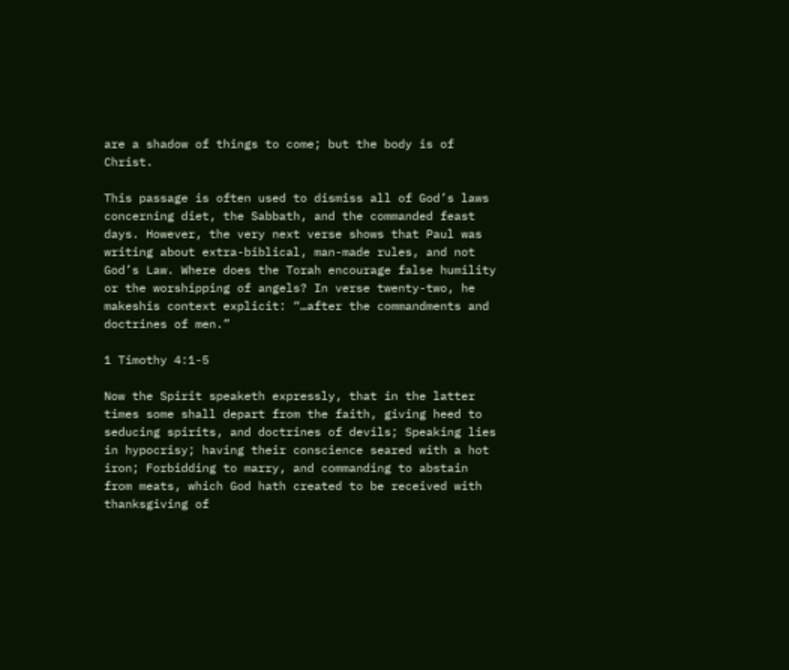are a shadow of things to come; but the body is of Christ.

This passage is often used to dismiss all of God’s laws concerning diet, the Sabbath, and the commanded feast days. However, the very next verse shows that Paul was writing about extra-biblical, man-made rules, and not God’s Law. Where does the Torah encourage false humility or the worshipping of angels? In verse twenty-two, he makeshis context explicit: “…after the commandments and doctrines of men.”

1 Timothy 4:1-5

Now the Spirit speaketh expressly, that in the latter times some shall depart from the faith, giving heed to seducing spirits, and doctrines of devils; Speaking lies in hypocrisy; having their conscience seared with a hot iron; Forbidding to marry, and commanding to abstain from meats, which God hath created to be received with thanksgiving of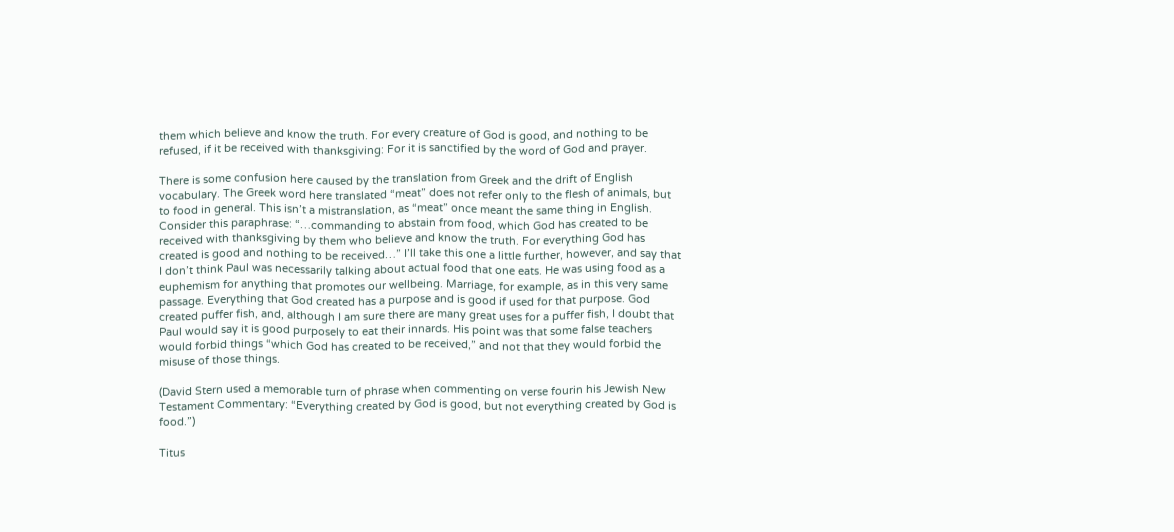them which believe and know the truth. For every creature of God is good, and nothing to be refused, if it be received with thanksgiving: For it is sanctified by the word of God and prayer.

There is some confusion here caused by the translation from Greek and the drift of English vocabulary. The Greek word here translated “meat” does not refer only to the flesh of animals, but to food in general. This isn’t a mistranslation, as “meat” once meant the same thing in English. Consider this paraphrase: “…commanding to abstain from food, which God has created to be received with thanksgiving by them who believe and know the truth. For everything God has created is good and nothing to be received…” I’ll take this one a little further, however, and say that I don’t think Paul was necessarily talking about actual food that one eats. He was using food as a euphemism for anything that promotes our wellbeing. Marriage, for example, as in this very same passage. Everything that God created has a purpose and is good if used for that purpose. God created puffer fish, and, although I am sure there are many great uses for a puffer fish, I doubt that Paul would say it is good purposely to eat their innards. His point was that some false teachers would forbid things “which God has created to be received,” and not that they would forbid the misuse of those things.

(David Stern used a memorable turn of phrase when commenting on verse fourin his Jewish New Testament Commentary: “Everything created by God is good, but not everything created by God is food.”)

Titus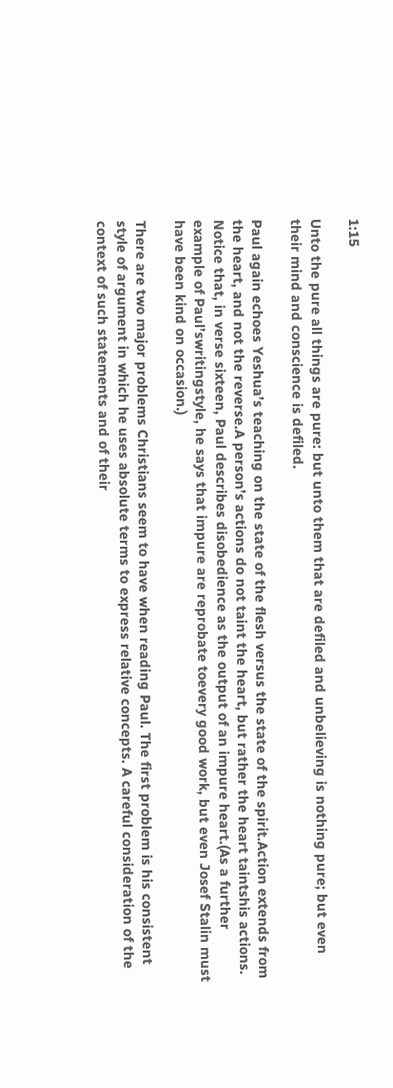1:15

Unto the pure all things are pure: but unto them that are defiled and unbelieving is nothing pure; but even their mind and conscience is defiled.

Paul again echoes Yeshua’s teaching on the state of the flesh versus the state of the spirit.Action extends from the heart, and not the reverse.A person’s actions do not taint the heart, but rather the heart taintshis actions. Notice that, in verse sixteen, Paul describes disobedience as the output of an impure heart.(As a further example of Paul’swritingstyle, he says that impure are reprobate toevery good work, but even Josef Stalin must have been kind on occasion.)

There are two major problems Christians seem to have when reading Paul. The first problem is his consistent style of argument in which he uses absolute terms to express relative concepts. A careful consideration of the context of such statements and of their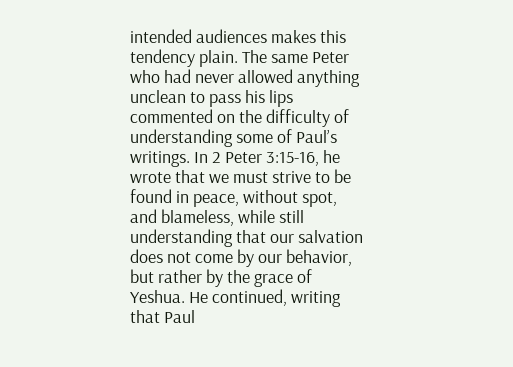intended audiences makes this tendency plain. The same Peter who had never allowed anything unclean to pass his lips commented on the difficulty of understanding some of Paul’s writings. In 2 Peter 3:15-16, he wrote that we must strive to be found in peace, without spot, and blameless, while still understanding that our salvation does not come by our behavior, but rather by the grace of Yeshua. He continued, writing that Paul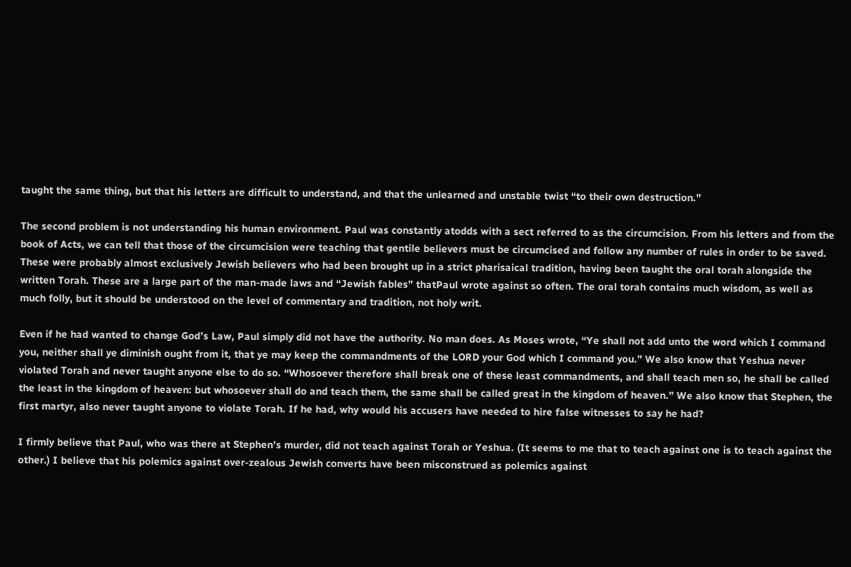taught the same thing, but that his letters are difficult to understand, and that the unlearned and unstable twist “to their own destruction.”

The second problem is not understanding his human environment. Paul was constantly atodds with a sect referred to as the circumcision. From his letters and from the book of Acts, we can tell that those of the circumcision were teaching that gentile believers must be circumcised and follow any number of rules in order to be saved. These were probably almost exclusively Jewish believers who had been brought up in a strict pharisaical tradition, having been taught the oral torah alongside the written Torah. These are a large part of the man-made laws and “Jewish fables” thatPaul wrote against so often. The oral torah contains much wisdom, as well as much folly, but it should be understood on the level of commentary and tradition, not holy writ.

Even if he had wanted to change God’s Law, Paul simply did not have the authority. No man does. As Moses wrote, “Ye shall not add unto the word which I command you, neither shall ye diminish ought from it, that ye may keep the commandments of the LORD your God which I command you.” We also know that Yeshua never violated Torah and never taught anyone else to do so. “Whosoever therefore shall break one of these least commandments, and shall teach men so, he shall be called the least in the kingdom of heaven: but whosoever shall do and teach them, the same shall be called great in the kingdom of heaven.” We also know that Stephen, the first martyr, also never taught anyone to violate Torah. If he had, why would his accusers have needed to hire false witnesses to say he had?

I firmly believe that Paul, who was there at Stephen’s murder, did not teach against Torah or Yeshua. (It seems to me that to teach against one is to teach against the other.) I believe that his polemics against over-zealous Jewish converts have been misconstrued as polemics against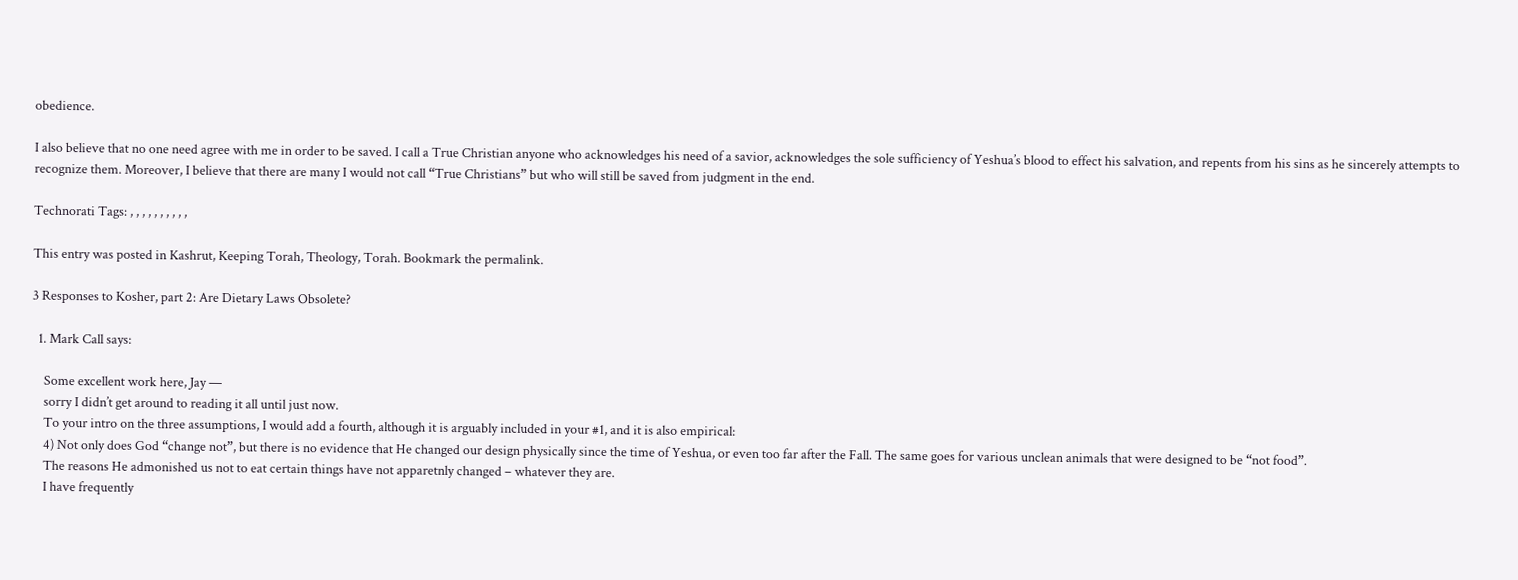obedience.

I also believe that no one need agree with me in order to be saved. I call a True Christian anyone who acknowledges his need of a savior, acknowledges the sole sufficiency of Yeshua’s blood to effect his salvation, and repents from his sins as he sincerely attempts to recognize them. Moreover, I believe that there are many I would not call “True Christians” but who will still be saved from judgment in the end.

Technorati Tags: , , , , , , , , , ,

This entry was posted in Kashrut, Keeping Torah, Theology, Torah. Bookmark the permalink.

3 Responses to Kosher, part 2: Are Dietary Laws Obsolete?

  1. Mark Call says:

    Some excellent work here, Jay —
    sorry I didn’t get around to reading it all until just now.
    To your intro on the three assumptions, I would add a fourth, although it is arguably included in your #1, and it is also empirical:
    4) Not only does God “change not”, but there is no evidence that He changed our design physically since the time of Yeshua, or even too far after the Fall. The same goes for various unclean animals that were designed to be “not food”.
    The reasons He admonished us not to eat certain things have not apparetnly changed – whatever they are.
    I have frequently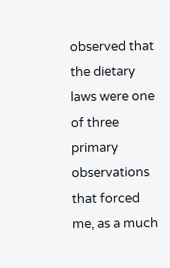observed that the dietary laws were one of three primary observations that forced me, as a much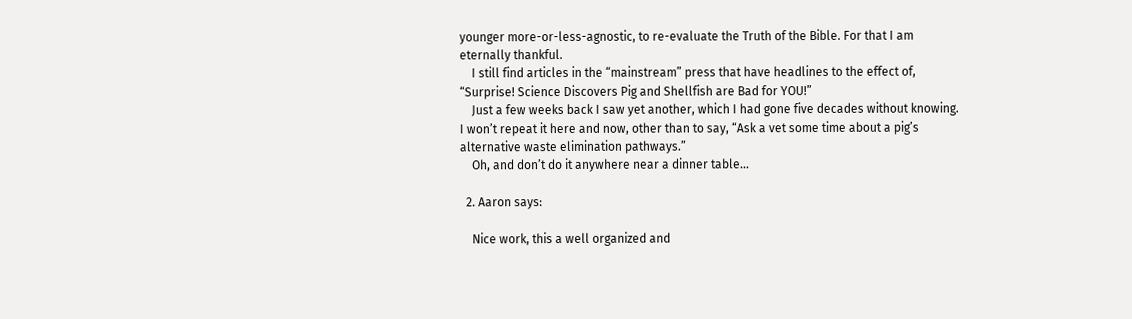younger more-or-less-agnostic, to re-evaluate the Truth of the Bible. For that I am eternally thankful.
    I still find articles in the “mainstream” press that have headlines to the effect of, “Surprise! Science Discovers Pig and Shellfish are Bad for YOU!”
    Just a few weeks back I saw yet another, which I had gone five decades without knowing. I won’t repeat it here and now, other than to say, “Ask a vet some time about a pig’s alternative waste elimination pathways.”
    Oh, and don’t do it anywhere near a dinner table…

  2. Aaron says:

    Nice work, this a well organized and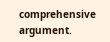comprehensive argument.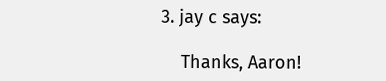3. jay c says:

    Thanks, Aaron!